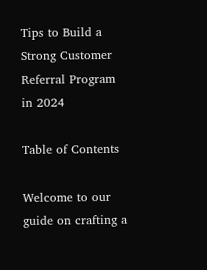Tips to Build a Strong Customer Referral Program in 2024

Table of Contents

Welcome to our guide on crafting a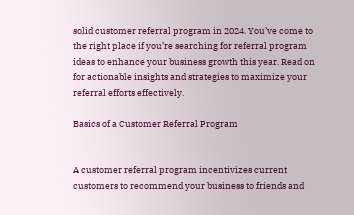solid customer referral program in 2024. You’ve come to the right place if you’re searching for referral program ideas to enhance your business growth this year. Read on for actionable insights and strategies to maximize your referral efforts effectively.

Basics of a Customer Referral Program


A customer referral program incentivizes current customers to recommend your business to friends and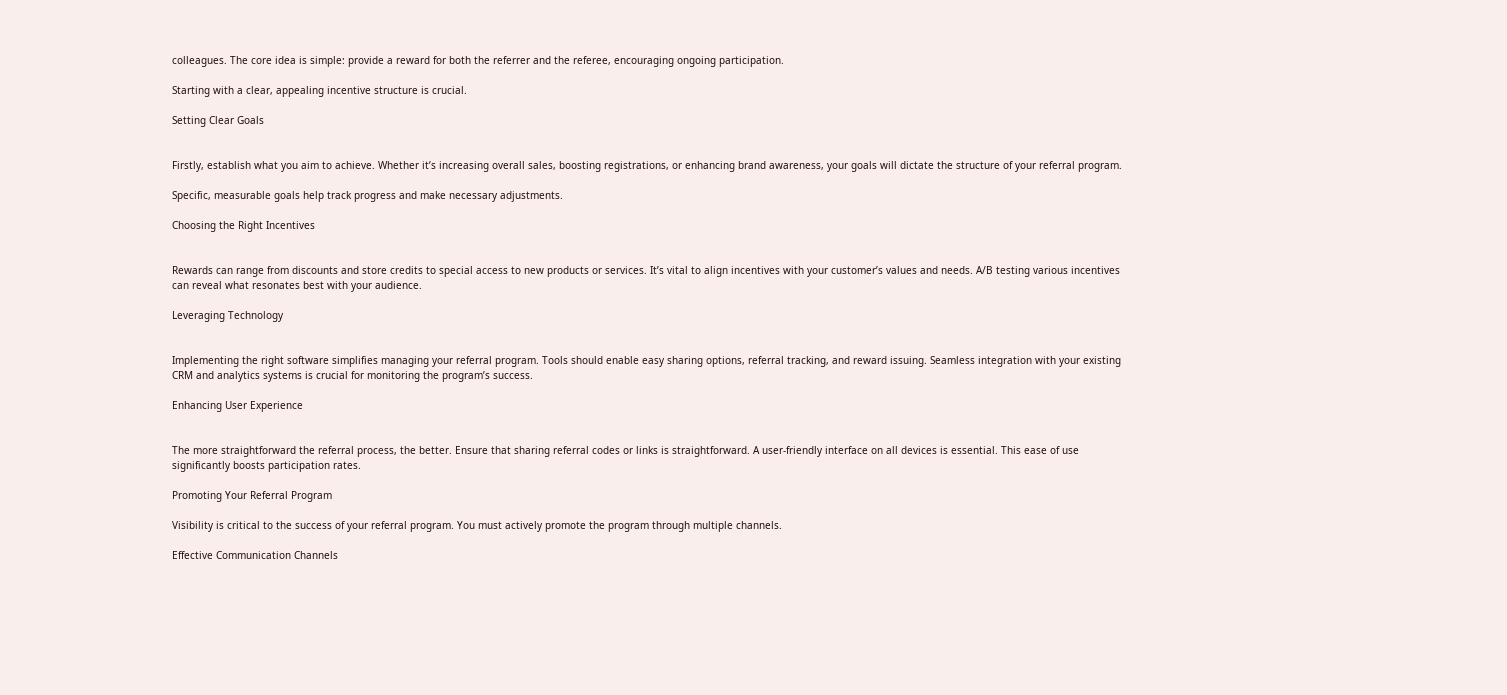colleagues. The core idea is simple: provide a reward for both the referrer and the referee, encouraging ongoing participation.

Starting with a clear, appealing incentive structure is crucial.

Setting Clear Goals


Firstly, establish what you aim to achieve. Whether it’s increasing overall sales, boosting registrations, or enhancing brand awareness, your goals will dictate the structure of your referral program.

Specific, measurable goals help track progress and make necessary adjustments.

Choosing the Right Incentives


Rewards can range from discounts and store credits to special access to new products or services. It’s vital to align incentives with your customer’s values and needs. A/B testing various incentives can reveal what resonates best with your audience.

Leveraging Technology


Implementing the right software simplifies managing your referral program. Tools should enable easy sharing options, referral tracking, and reward issuing. Seamless integration with your existing CRM and analytics systems is crucial for monitoring the program’s success.

Enhancing User Experience


The more straightforward the referral process, the better. Ensure that sharing referral codes or links is straightforward. A user-friendly interface on all devices is essential. This ease of use significantly boosts participation rates.

Promoting Your Referral Program

Visibility is critical to the success of your referral program. You must actively promote the program through multiple channels.

Effective Communication Channels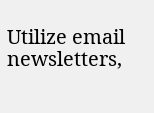Utilize email newsletters,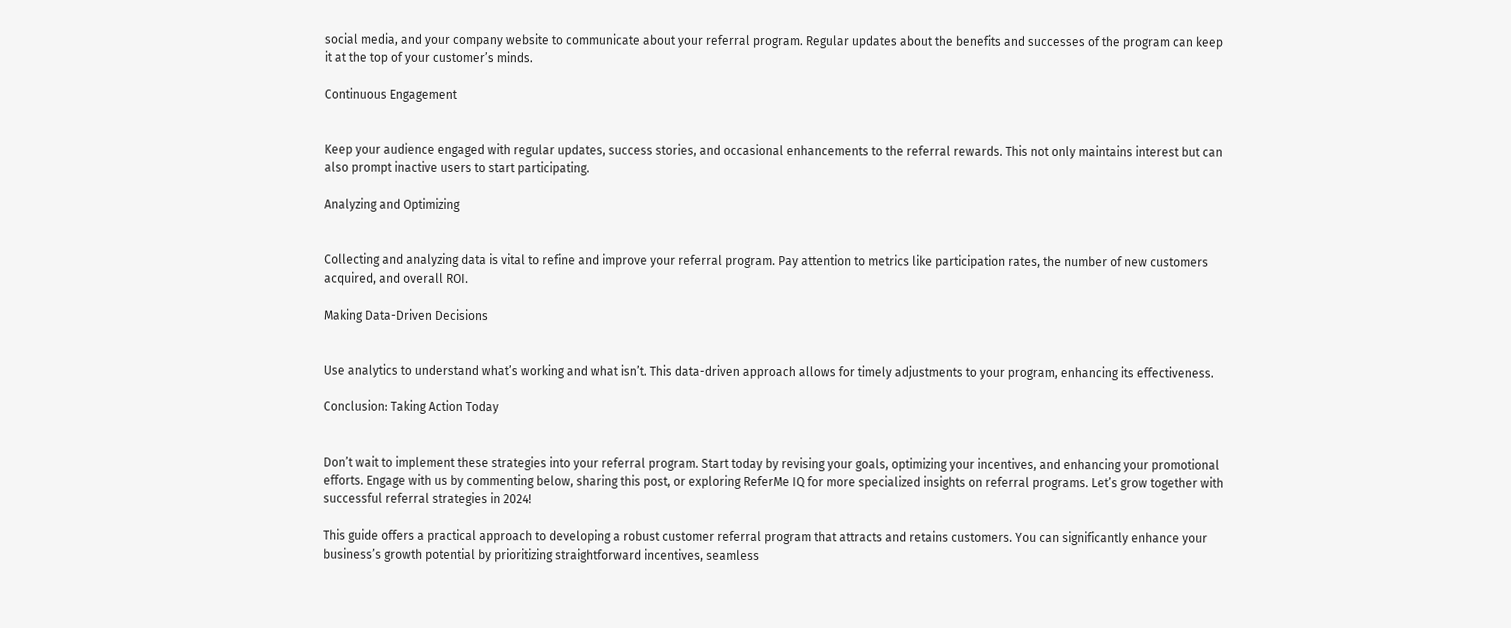social media, and your company website to communicate about your referral program. Regular updates about the benefits and successes of the program can keep it at the top of your customer’s minds.

Continuous Engagement


Keep your audience engaged with regular updates, success stories, and occasional enhancements to the referral rewards. This not only maintains interest but can also prompt inactive users to start participating.

Analyzing and Optimizing


Collecting and analyzing data is vital to refine and improve your referral program. Pay attention to metrics like participation rates, the number of new customers acquired, and overall ROI.

Making Data-Driven Decisions


Use analytics to understand what’s working and what isn’t. This data-driven approach allows for timely adjustments to your program, enhancing its effectiveness.

Conclusion: Taking Action Today


Don’t wait to implement these strategies into your referral program. Start today by revising your goals, optimizing your incentives, and enhancing your promotional efforts. Engage with us by commenting below, sharing this post, or exploring ReferMe IQ for more specialized insights on referral programs. Let’s grow together with successful referral strategies in 2024!

This guide offers a practical approach to developing a robust customer referral program that attracts and retains customers. You can significantly enhance your business’s growth potential by prioritizing straightforward incentives, seamless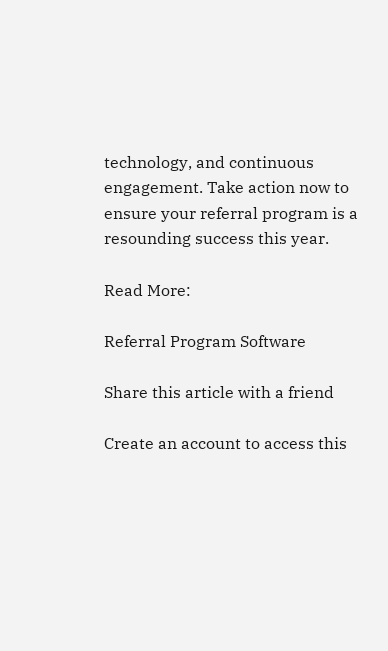technology, and continuous engagement. Take action now to ensure your referral program is a resounding success this year.

Read More:

Referral Program Software

Share this article with a friend

Create an account to access this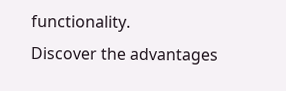functionality.
Discover the advantages